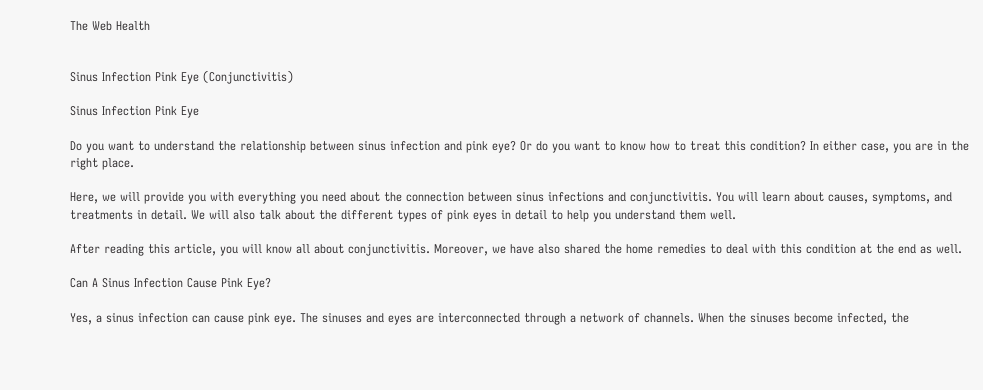The Web Health


Sinus Infection Pink Eye (Conjunctivitis)

Sinus Infection Pink Eye

Do you want to understand the relationship between sinus infection and pink eye? Or do you want to know how to treat this condition? In either case, you are in the right place.

Here, we will provide you with everything you need about the connection between sinus infections and conjunctivitis. You will learn about causes, symptoms, and treatments in detail. We will also talk about the different types of pink eyes in detail to help you understand them well.

After reading this article, you will know all about conjunctivitis. Moreover, we have also shared the home remedies to deal with this condition at the end as well.

Can A Sinus Infection Cause Pink Eye?

Yes, a sinus infection can cause pink eye. The sinuses and eyes are interconnected through a network of channels. When the sinuses become infected, the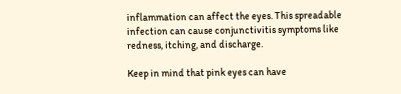inflammation can affect the eyes. This spreadable infection can cause conjunctivitis symptoms like redness, itching, and discharge.

Keep in mind that pink eyes can have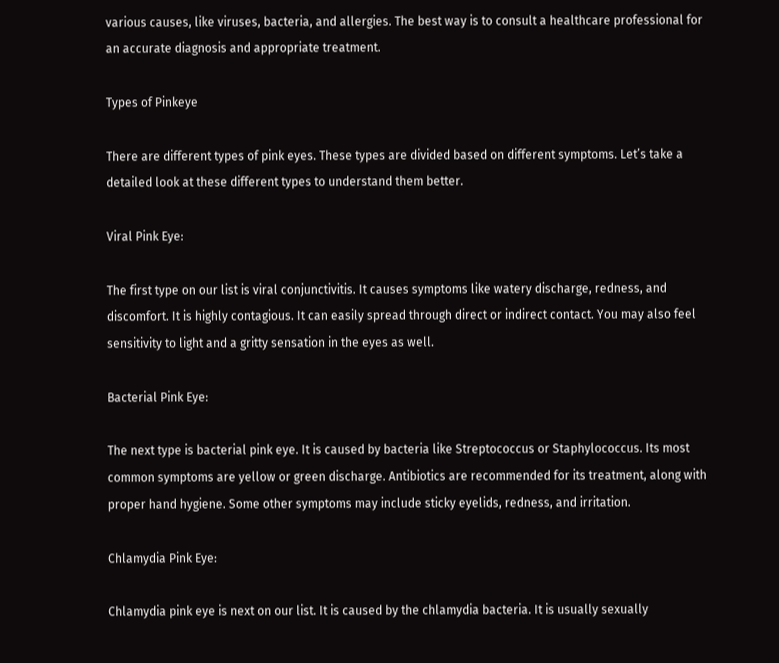various causes, like viruses, bacteria, and allergies. The best way is to consult a healthcare professional for an accurate diagnosis and appropriate treatment.

Types of Pinkeye

There are different types of pink eyes. These types are divided based on different symptoms. Let’s take a detailed look at these different types to understand them better.

Viral Pink Eye:

The first type on our list is viral conjunctivitis. It causes symptoms like watery discharge, redness, and discomfort. It is highly contagious. It can easily spread through direct or indirect contact. You may also feel sensitivity to light and a gritty sensation in the eyes as well.

Bacterial Pink Eye:

The next type is bacterial pink eye. It is caused by bacteria like Streptococcus or Staphylococcus. Its most common symptoms are yellow or green discharge. Antibiotics are recommended for its treatment, along with proper hand hygiene. Some other symptoms may include sticky eyelids, redness, and irritation.

Chlamydia Pink Eye:

Chlamydia pink eye is next on our list. It is caused by the chlamydia bacteria. It is usually sexually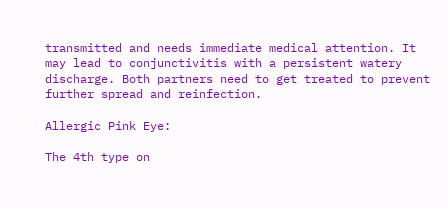transmitted and needs immediate medical attention. It may lead to conjunctivitis with a persistent watery discharge. Both partners need to get treated to prevent further spread and reinfection.

Allergic Pink Eye:

The 4th type on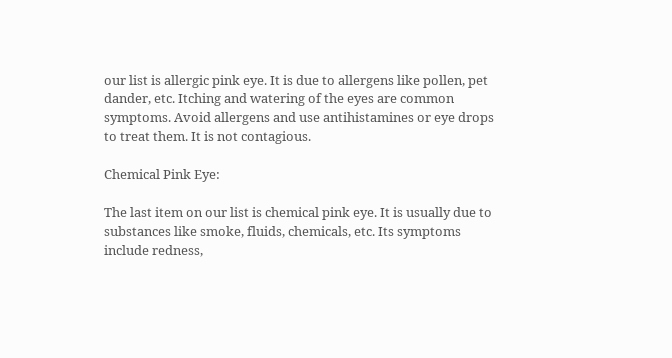our list is allergic pink eye. It is due to allergens like pollen, pet dander, etc. Itching and watering of the eyes are common symptoms. Avoid allergens and use antihistamines or eye drops to treat them. It is not contagious.

Chemical Pink Eye:

The last item on our list is chemical pink eye. It is usually due to substances like smoke, fluids, chemicals, etc. Its symptoms include redness,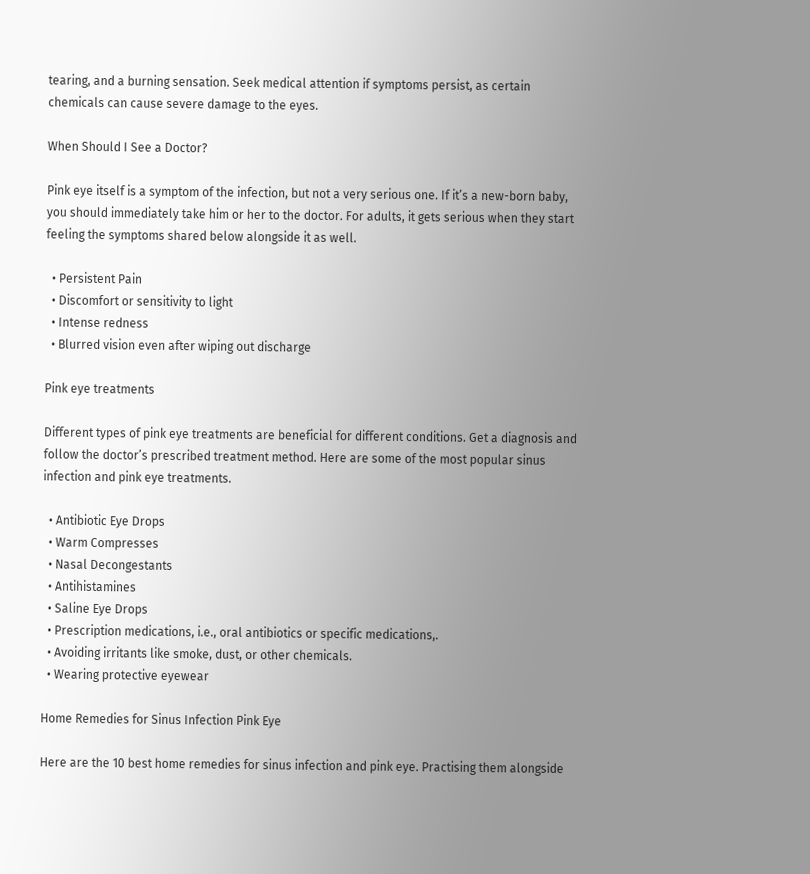tearing, and a burning sensation. Seek medical attention if symptoms persist, as certain chemicals can cause severe damage to the eyes.

When Should I See a Doctor?

Pink eye itself is a symptom of the infection, but not a very serious one. If it’s a new-born baby, you should immediately take him or her to the doctor. For adults, it gets serious when they start feeling the symptoms shared below alongside it as well.

  • Persistent Pain
  • Discomfort or sensitivity to light
  • Intense redness
  • Blurred vision even after wiping out discharge

Pink eye treatments

Different types of pink eye treatments are beneficial for different conditions. Get a diagnosis and follow the doctor’s prescribed treatment method. Here are some of the most popular sinus infection and pink eye treatments.

  • Antibiotic Eye Drops
  • Warm Compresses
  • Nasal Decongestants
  • Antihistamines
  • Saline Eye Drops
  • Prescription medications, i.e., oral antibiotics or specific medications,.
  • Avoiding irritants like smoke, dust, or other chemicals.
  • Wearing protective eyewear

Home Remedies for Sinus Infection Pink Eye

Here are the 10 best home remedies for sinus infection and pink eye. Practising them alongside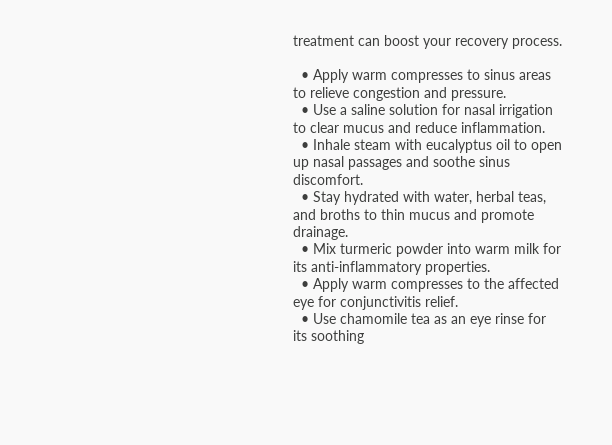treatment can boost your recovery process.

  • Apply warm compresses to sinus areas to relieve congestion and pressure.
  • Use a saline solution for nasal irrigation to clear mucus and reduce inflammation.
  • Inhale steam with eucalyptus oil to open up nasal passages and soothe sinus discomfort.
  • Stay hydrated with water, herbal teas, and broths to thin mucus and promote drainage.
  • Mix turmeric powder into warm milk for its anti-inflammatory properties.
  • Apply warm compresses to the affected eye for conjunctivitis relief.
  • Use chamomile tea as an eye rinse for its soothing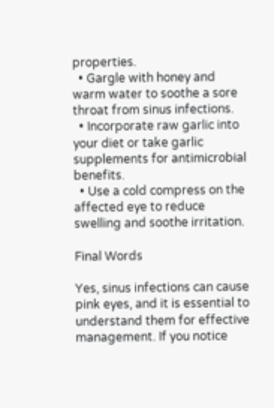properties.
  • Gargle with honey and warm water to soothe a sore throat from sinus infections.
  • Incorporate raw garlic into your diet or take garlic supplements for antimicrobial benefits.
  • Use a cold compress on the affected eye to reduce swelling and soothe irritation.

Final Words

Yes, sinus infections can cause pink eyes, and it is essential to understand them for effective management. If you notice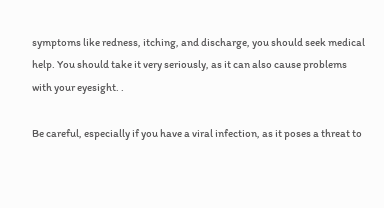symptoms like redness, itching, and discharge, you should seek medical help. You should take it very seriously, as it can also cause problems with your eyesight. .

Be careful, especially if you have a viral infection, as it poses a threat to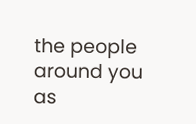the people around you as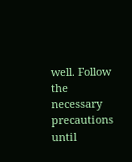well. Follow the necessary precautions until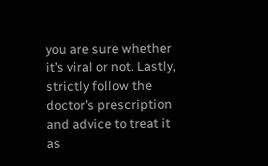you are sure whether it’s viral or not. Lastly, strictly follow the doctor’s prescription and advice to treat it as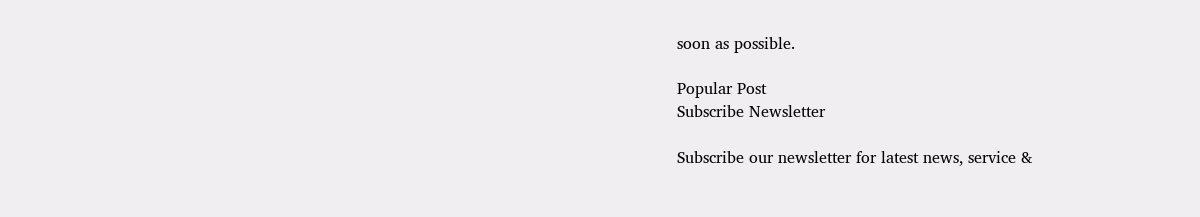soon as possible.

Popular Post
Subscribe Newsletter

Subscribe our newsletter for latest news, service &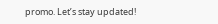promo. Let’s stay updated!